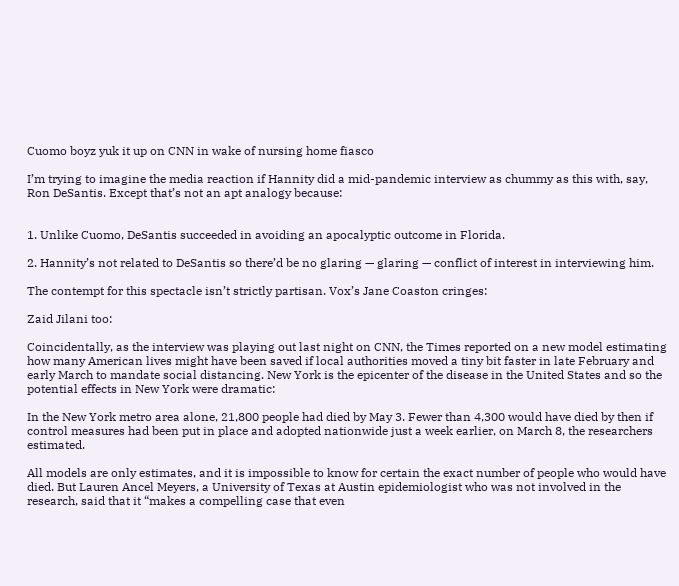Cuomo boyz yuk it up on CNN in wake of nursing home fiasco

I’m trying to imagine the media reaction if Hannity did a mid-pandemic interview as chummy as this with, say, Ron DeSantis. Except that’s not an apt analogy because:


1. Unlike Cuomo, DeSantis succeeded in avoiding an apocalyptic outcome in Florida.

2. Hannity’s not related to DeSantis so there’d be no glaring — glaring — conflict of interest in interviewing him.

The contempt for this spectacle isn’t strictly partisan. Vox’s Jane Coaston cringes:

Zaid Jilani too:

Coincidentally, as the interview was playing out last night on CNN, the Times reported on a new model estimating how many American lives might have been saved if local authorities moved a tiny bit faster in late February and early March to mandate social distancing. New York is the epicenter of the disease in the United States and so the potential effects in New York were dramatic:

In the New York metro area alone, 21,800 people had died by May 3. Fewer than 4,300 would have died by then if control measures had been put in place and adopted nationwide just a week earlier, on March 8, the researchers estimated.

All models are only estimates, and it is impossible to know for certain the exact number of people who would have died. But Lauren Ancel Meyers, a University of Texas at Austin epidemiologist who was not involved in the research, said that it “makes a compelling case that even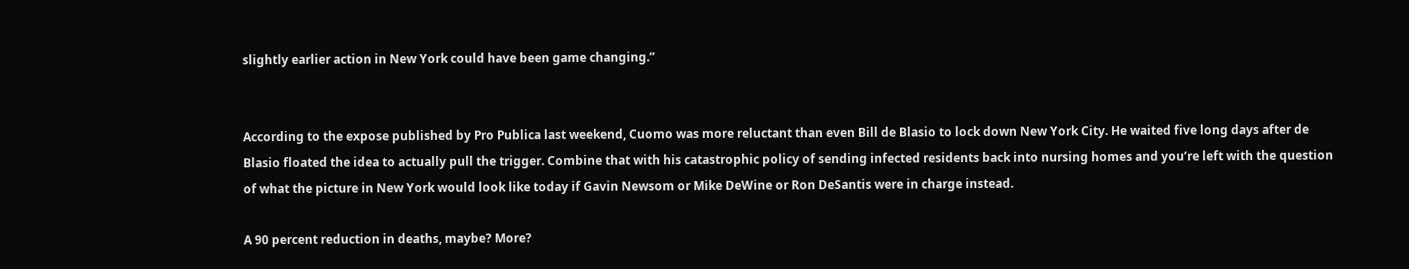slightly earlier action in New York could have been game changing.”


According to the expose published by Pro Publica last weekend, Cuomo was more reluctant than even Bill de Blasio to lock down New York City. He waited five long days after de Blasio floated the idea to actually pull the trigger. Combine that with his catastrophic policy of sending infected residents back into nursing homes and you’re left with the question of what the picture in New York would look like today if Gavin Newsom or Mike DeWine or Ron DeSantis were in charge instead.

A 90 percent reduction in deaths, maybe? More?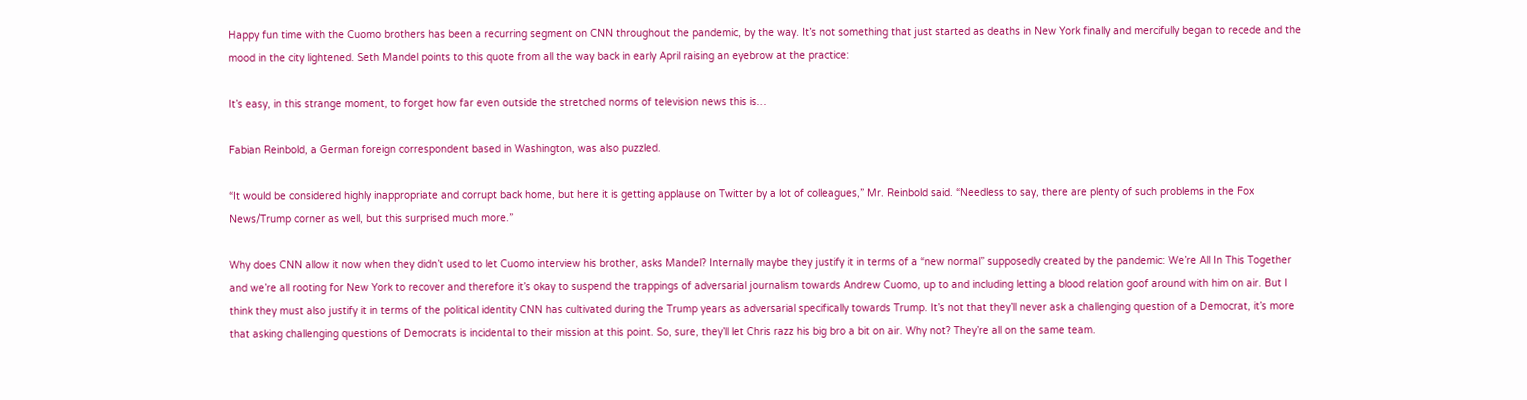Happy fun time with the Cuomo brothers has been a recurring segment on CNN throughout the pandemic, by the way. It’s not something that just started as deaths in New York finally and mercifully began to recede and the mood in the city lightened. Seth Mandel points to this quote from all the way back in early April raising an eyebrow at the practice:

It’s easy, in this strange moment, to forget how far even outside the stretched norms of television news this is…

Fabian Reinbold, a German foreign correspondent based in Washington, was also puzzled.

“It would be considered highly inappropriate and corrupt back home, but here it is getting applause on Twitter by a lot of colleagues,” Mr. Reinbold said. “Needless to say, there are plenty of such problems in the Fox News/Trump corner as well, but this surprised much more.”

Why does CNN allow it now when they didn’t used to let Cuomo interview his brother, asks Mandel? Internally maybe they justify it in terms of a “new normal” supposedly created by the pandemic: We’re All In This Together and we’re all rooting for New York to recover and therefore it’s okay to suspend the trappings of adversarial journalism towards Andrew Cuomo, up to and including letting a blood relation goof around with him on air. But I think they must also justify it in terms of the political identity CNN has cultivated during the Trump years as adversarial specifically towards Trump. It’s not that they’ll never ask a challenging question of a Democrat, it’s more that asking challenging questions of Democrats is incidental to their mission at this point. So, sure, they’ll let Chris razz his big bro a bit on air. Why not? They’re all on the same team.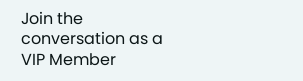Join the conversation as a VIP Member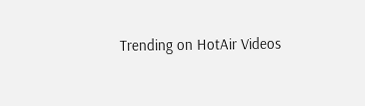Trending on HotAir Videos